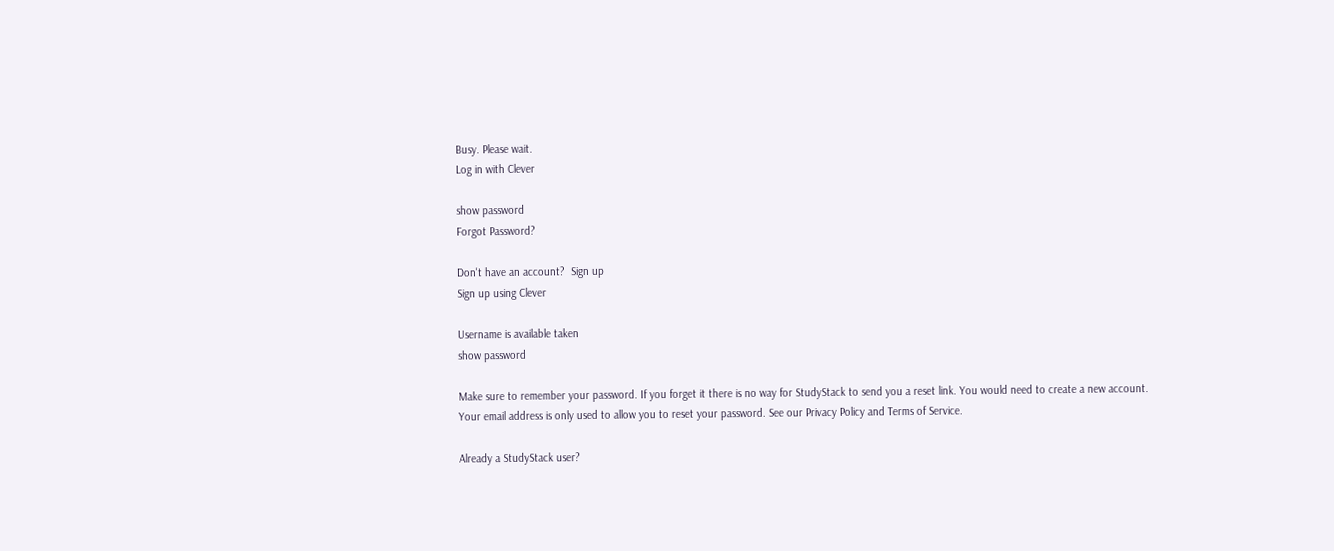Busy. Please wait.
Log in with Clever

show password
Forgot Password?

Don't have an account?  Sign up
Sign up using Clever

Username is available taken
show password

Make sure to remember your password. If you forget it there is no way for StudyStack to send you a reset link. You would need to create a new account.
Your email address is only used to allow you to reset your password. See our Privacy Policy and Terms of Service.

Already a StudyStack user?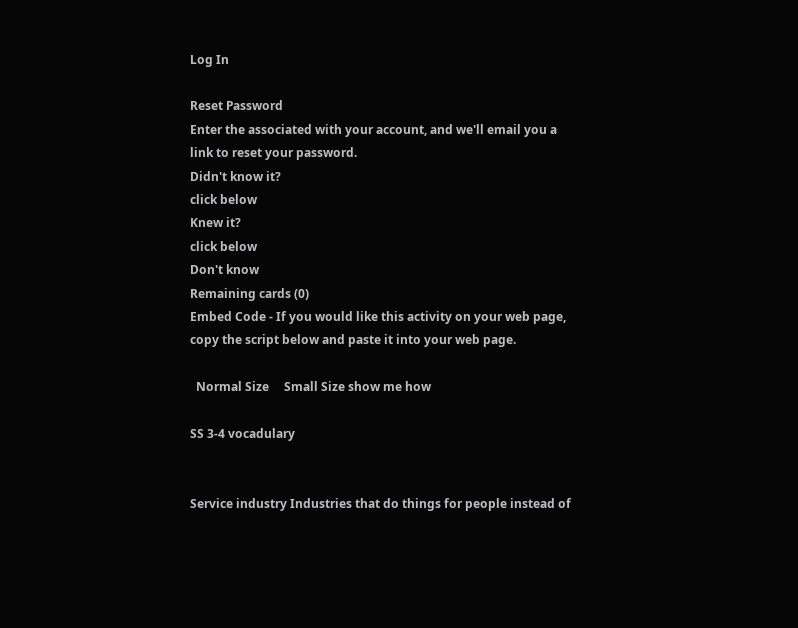Log In

Reset Password
Enter the associated with your account, and we'll email you a link to reset your password.
Didn't know it?
click below
Knew it?
click below
Don't know
Remaining cards (0)
Embed Code - If you would like this activity on your web page, copy the script below and paste it into your web page.

  Normal Size     Small Size show me how

SS 3-4 vocadulary


Service industry Industries that do things for people instead of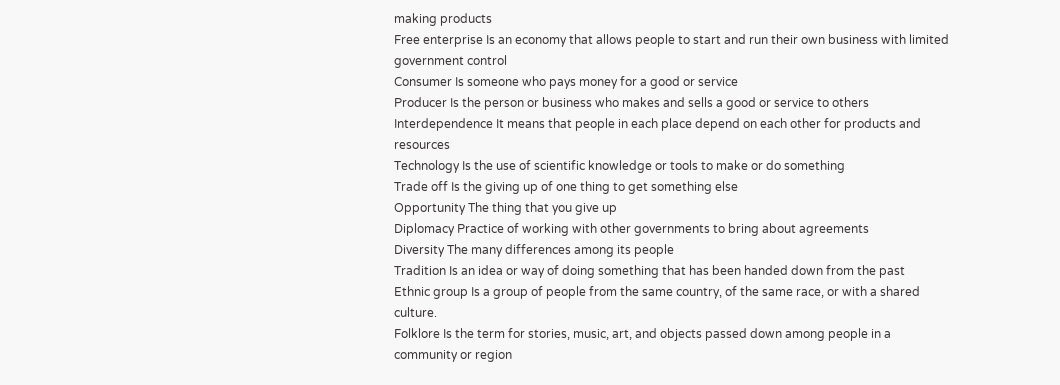making products
Free enterprise Is an economy that allows people to start and run their own business with limited government control
Consumer Is someone who pays money for a good or service
Producer Is the person or business who makes and sells a good or service to others
Interdependence It means that people in each place depend on each other for products and resources
Technology Is the use of scientific knowledge or tools to make or do something
Trade off Is the giving up of one thing to get something else
Opportunity The thing that you give up
Diplomacy Practice of working with other governments to bring about agreements
Diversity The many differences among its people
Tradition Is an idea or way of doing something that has been handed down from the past
Ethnic group Is a group of people from the same country, of the same race, or with a shared culture.
Folklore Is the term for stories, music, art, and objects passed down among people in a community or region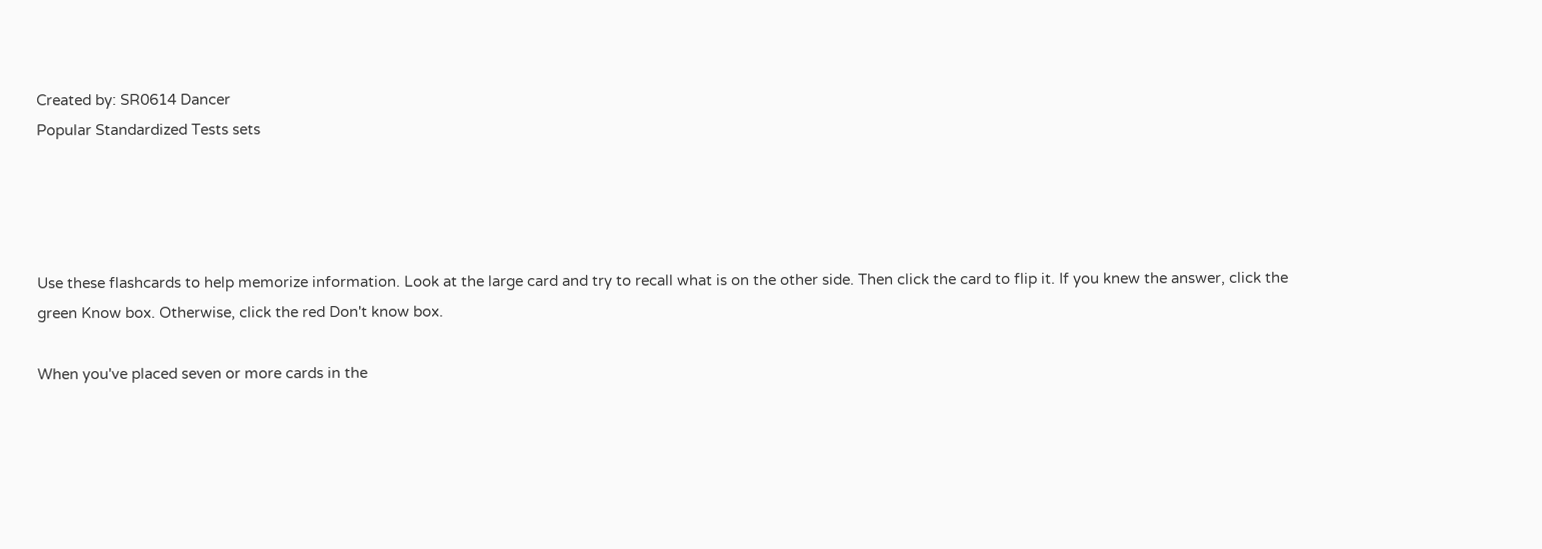Created by: SR0614 Dancer
Popular Standardized Tests sets




Use these flashcards to help memorize information. Look at the large card and try to recall what is on the other side. Then click the card to flip it. If you knew the answer, click the green Know box. Otherwise, click the red Don't know box.

When you've placed seven or more cards in the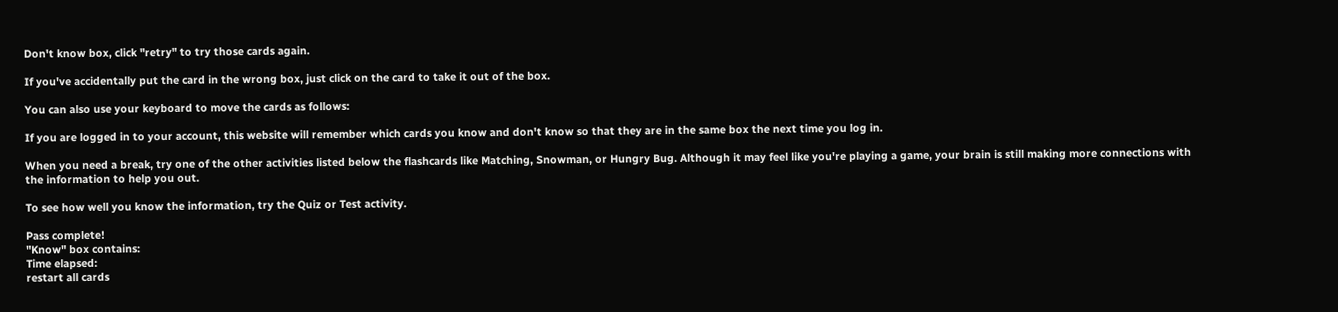Don't know box, click "retry" to try those cards again.

If you've accidentally put the card in the wrong box, just click on the card to take it out of the box.

You can also use your keyboard to move the cards as follows:

If you are logged in to your account, this website will remember which cards you know and don't know so that they are in the same box the next time you log in.

When you need a break, try one of the other activities listed below the flashcards like Matching, Snowman, or Hungry Bug. Although it may feel like you're playing a game, your brain is still making more connections with the information to help you out.

To see how well you know the information, try the Quiz or Test activity.

Pass complete!
"Know" box contains:
Time elapsed:
restart all cards